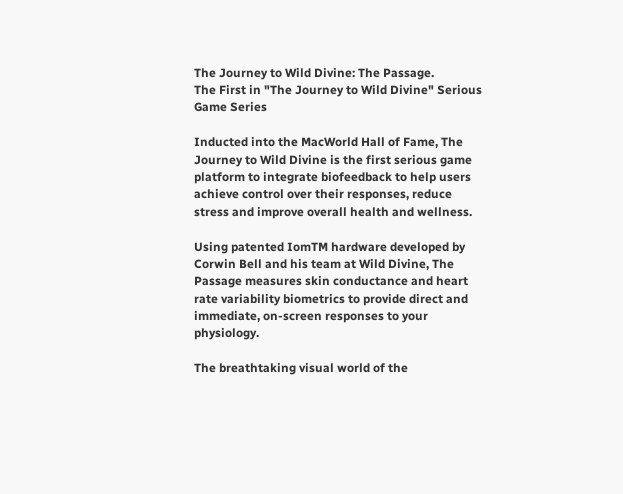The Journey to Wild Divine: The Passage.
The First in "The Journey to Wild Divine" Serious Game Series

Inducted into the MacWorld Hall of Fame, The Journey to Wild Divine is the first serious game platform to integrate biofeedback to help users achieve control over their responses, reduce stress and improve overall health and wellness.

Using patented IomTM hardware developed by Corwin Bell and his team at Wild Divine, The Passage measures skin conductance and heart rate variability biometrics to provide direct and immediate, on-screen responses to your physiology.

The breathtaking visual world of the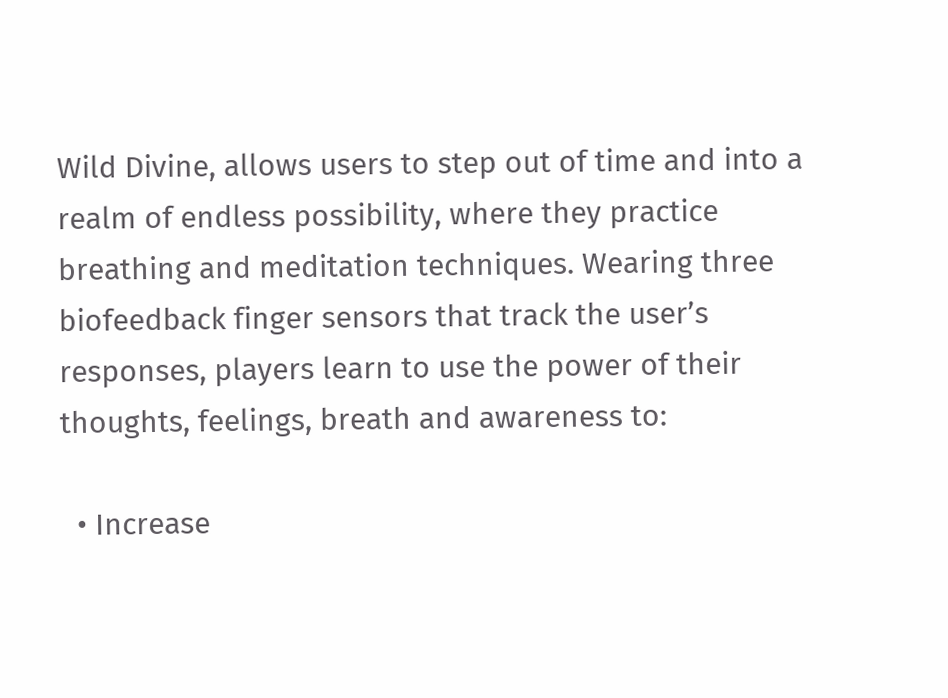Wild Divine, allows users to step out of time and into a realm of endless possibility, where they practice breathing and meditation techniques. Wearing three biofeedback finger sensors that track the user’s responses, players learn to use the power of their thoughts, feelings, breath and awareness to:

  • Increase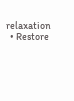relaxation
  • Restore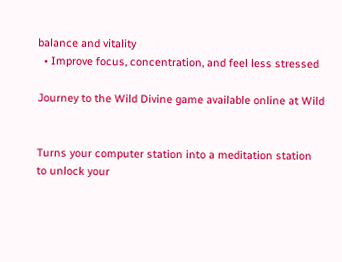balance and vitality
  • Improve focus, concentration, and feel less stressed

Journey to the Wild Divine game available online at Wild


Turns your computer station into a meditation station to unlock your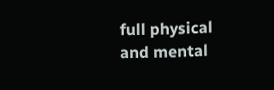full physical and mental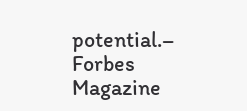potential.– Forbes Magazine